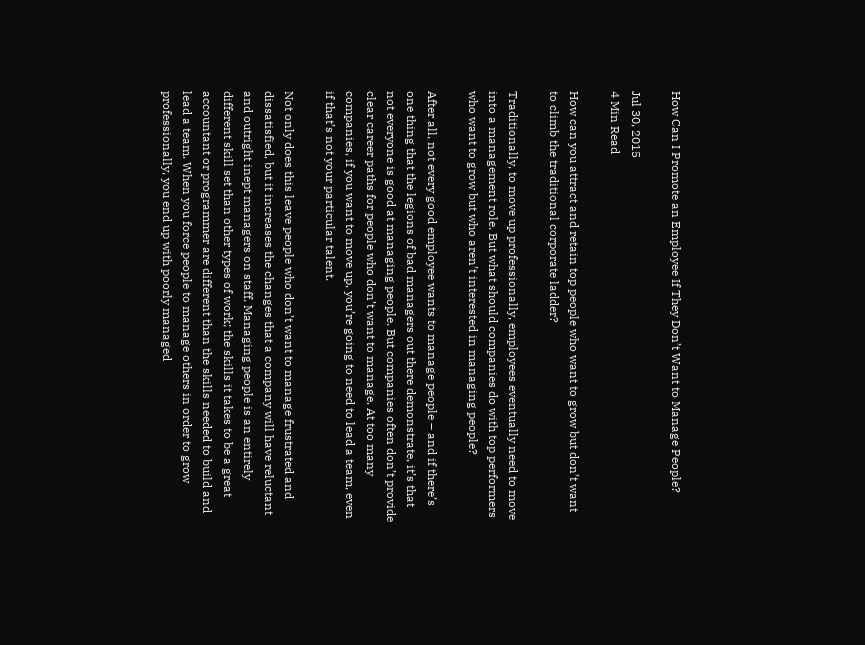How Can I Promote an Employee If They Don’t Want to Manage People?

Jul 30, 2015
4 Min Read

How can you attract and retain top people who want to grow but don’t want to climb the traditional corporate ladder?

Traditionally, to move up professionally, employees eventually need to move into a management role. But what should companies do with top performers who want to grow but who aren’t interested in managing people?

After all, not every good employee wants to manage people – and if there’s one thing that the legions of bad managers out there demonstrate, it’s that not everyone is good at managing people. But companies often don’t provide clear career paths for people who don’t want to manage. At too many companies, if you want to move up, you’re going to need to lead a team, even if that’s not your particular talent.

Not only does this leave people who don’t want to manage frustrated and dissatisfied, but it increases the changes that a company will have reluctant and outright inept managers on staff. Managing people is an entirely different skill set than other types of work; the skills it takes to be a great accountant or programmer are different than the skills needed to build and lead a team. When you force people to manage others in order to grow professionally, you end up with poorly managed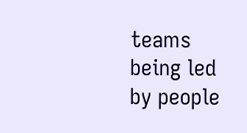teams being led by people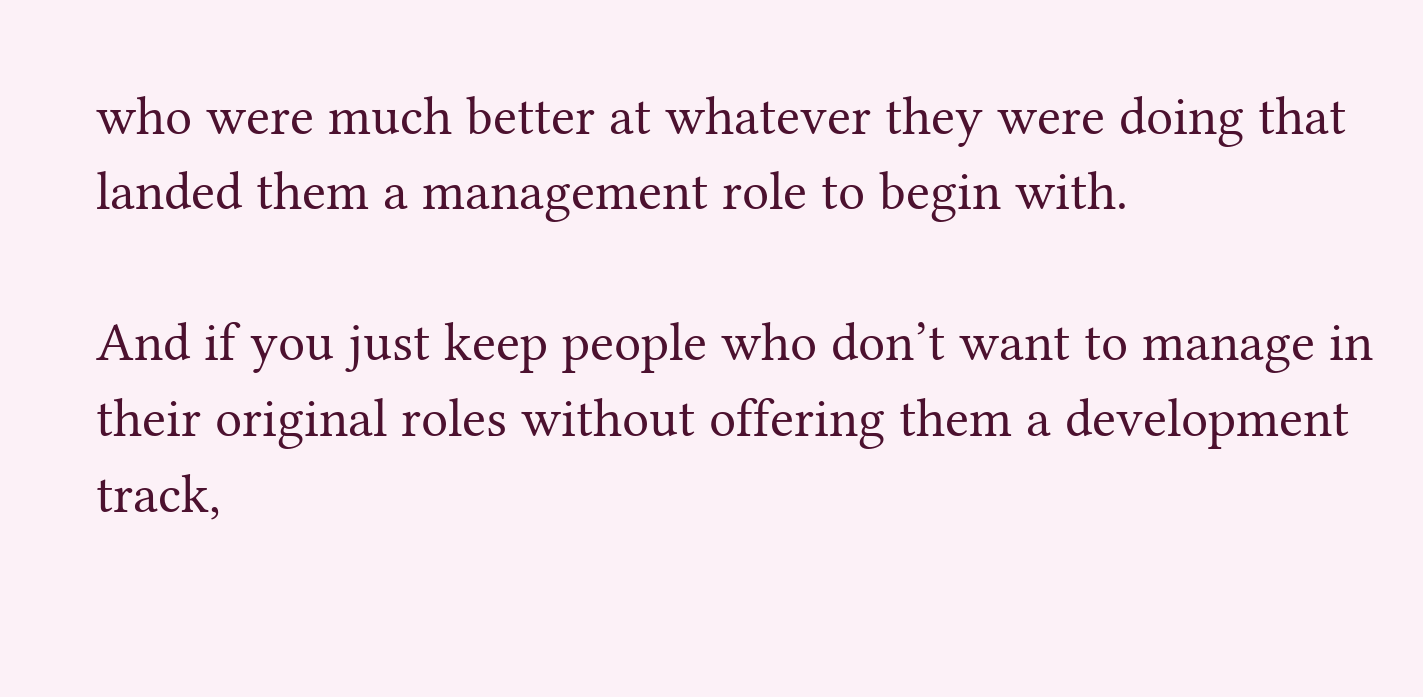who were much better at whatever they were doing that landed them a management role to begin with.

And if you just keep people who don’t want to manage in their original roles without offering them a development track,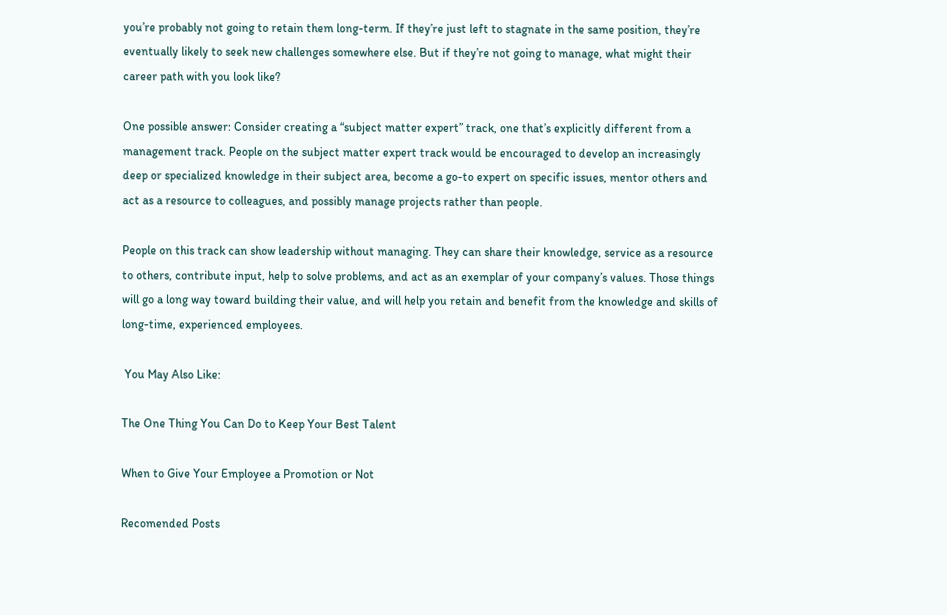you’re probably not going to retain them long-term. If they’re just left to stagnate in the same position, they’re eventually likely to seek new challenges somewhere else. But if they’re not going to manage, what might their career path with you look like?

One possible answer: Consider creating a “subject matter expert” track, one that’s explicitly different from a management track. People on the subject matter expert track would be encouraged to develop an increasingly deep or specialized knowledge in their subject area, become a go-to expert on specific issues, mentor others and act as a resource to colleagues, and possibly manage projects rather than people.

People on this track can show leadership without managing. They can share their knowledge, service as a resource to others, contribute input, help to solve problems, and act as an exemplar of your company’s values. Those things will go a long way toward building their value, and will help you retain and benefit from the knowledge and skills of long-time, experienced employees.

 You May Also Like:

The One Thing You Can Do to Keep Your Best Talent

When to Give Your Employee a Promotion or Not

Recomended Posts